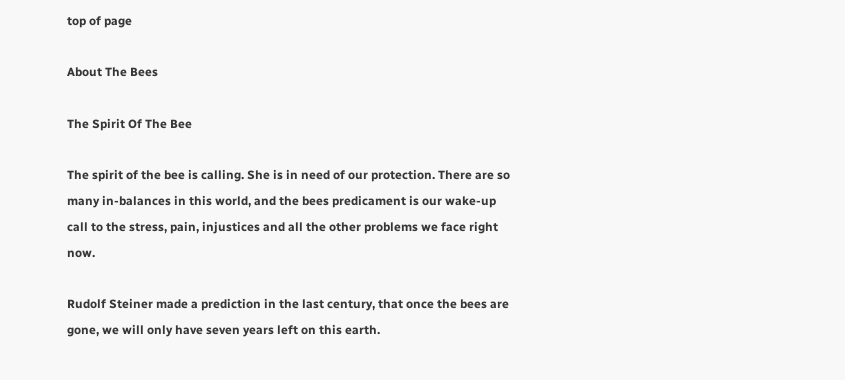top of page

About The Bees

The Spirit Of The Bee

The spirit of the bee is calling. She is in need of our protection. There are so many in-balances in this world, and the bees predicament is our wake-up call to the stress, pain, injustices and all the other problems we face right now.

Rudolf Steiner made a prediction in the last century, that once the bees are gone, we will only have seven years left on this earth.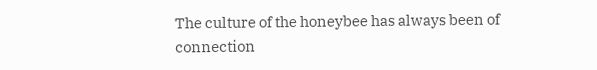The culture of the honeybee has always been of connection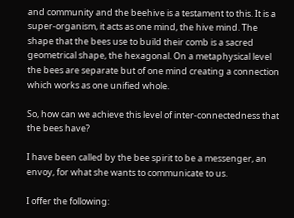and community and the beehive is a testament to this. It is a super-organism, it acts as one mind, the hive mind. The shape that the bees use to build their comb is a sacred geometrical shape, the hexagonal. On a metaphysical level the bees are separate but of one mind creating a connection which works as one unified whole.

So, how can we achieve this level of inter-connectedness that the bees have?

I have been called by the bee spirit to be a messenger, an envoy, for what she wants to communicate to us.

I offer the following: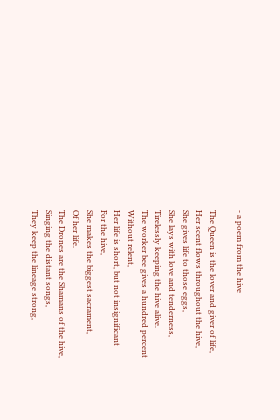- a poem from the hive

The Queen is the lover and giver of life,
Her scent flows throughout the hive,
She gives life to those eggs,
She lays with love and tenderness,
Tirelessly keeping the hive alive.
The worker bee gives a hundred percent
Without relent,
Her life is short, but not insignificant
For the hive,
She makes the biggest sacrament,
Of her life.
The Drones are the Shamans of the hive,
Singing the distant songs,
They keep the lineage strong,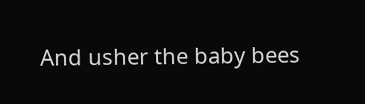And usher the baby bees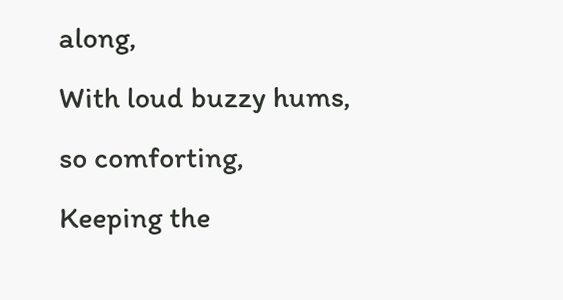along,
With loud buzzy hums, so comforting,
Keeping the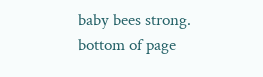baby bees strong.
bottom of page